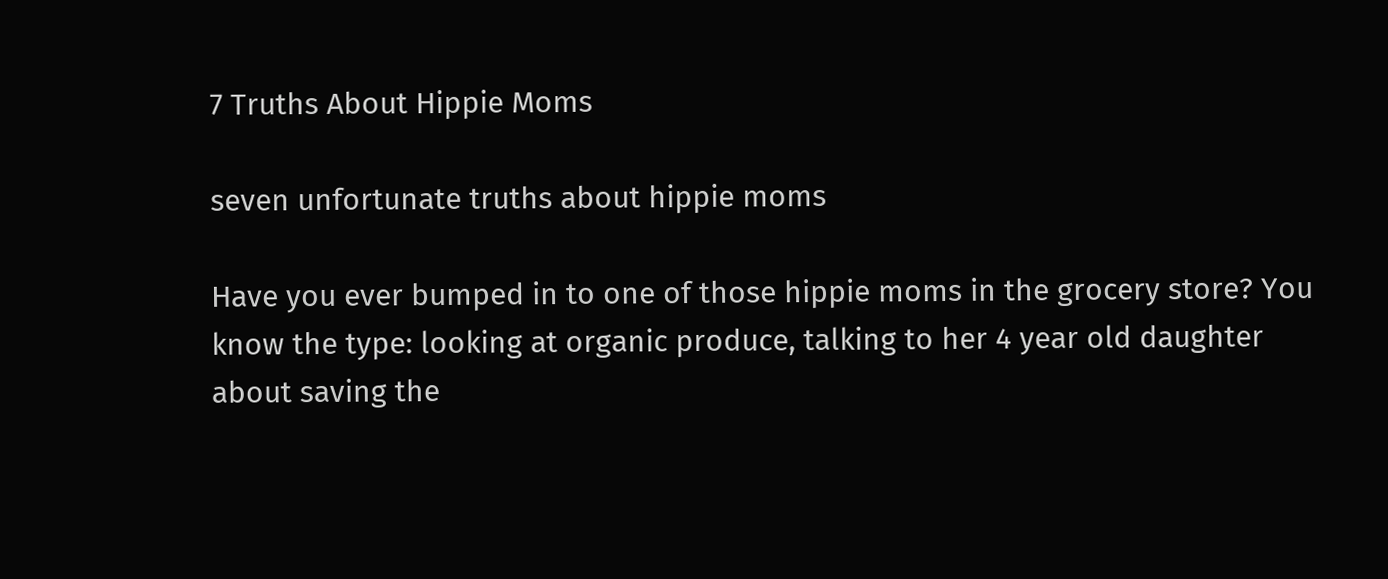7 Truths About Hippie Moms

seven unfortunate truths about hippie moms

Have you ever bumped in to one of those hippie moms in the grocery store? You know the type: looking at organic produce, talking to her 4 year old daughter about saving the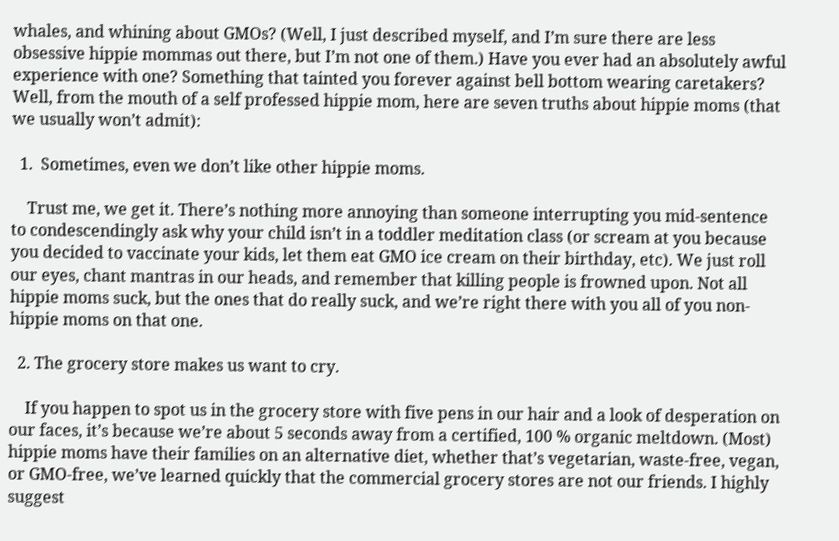whales, and whining about GMOs? (Well, I just described myself, and I’m sure there are less obsessive hippie mommas out there, but I’m not one of them.) Have you ever had an absolutely awful experience with one? Something that tainted you forever against bell bottom wearing caretakers? Well, from the mouth of a self professed hippie mom, here are seven truths about hippie moms (that we usually won’t admit):

  1.  Sometimes, even we don’t like other hippie moms.

    Trust me, we get it. There’s nothing more annoying than someone interrupting you mid-sentence to condescendingly ask why your child isn’t in a toddler meditation class (or scream at you because you decided to vaccinate your kids, let them eat GMO ice cream on their birthday, etc). We just roll our eyes, chant mantras in our heads, and remember that killing people is frowned upon. Not all hippie moms suck, but the ones that do really suck, and we’re right there with you all of you non-hippie moms on that one.

  2. The grocery store makes us want to cry.

    If you happen to spot us in the grocery store with five pens in our hair and a look of desperation on our faces, it’s because we’re about 5 seconds away from a certified, 100 % organic meltdown. (Most) hippie moms have their families on an alternative diet, whether that’s vegetarian, waste-free, vegan, or GMO-free, we’ve learned quickly that the commercial grocery stores are not our friends. I highly suggest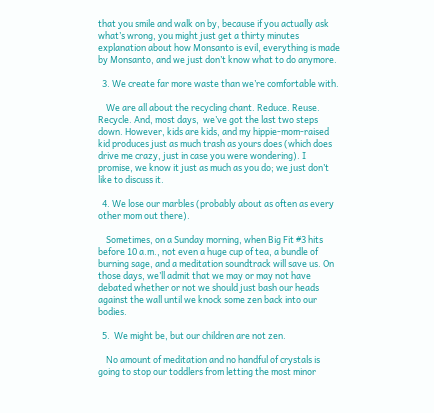that you smile and walk on by, because if you actually ask what’s wrong, you might just get a thirty minutes explanation about how Monsanto is evil, everything is made by Monsanto, and we just don’t know what to do anymore.

  3. We create far more waste than we’re comfortable with.

    We are all about the recycling chant. Reduce. Reuse. Recycle. And, most days,  we’ve got the last two steps down. However, kids are kids, and my hippie-mom-raised kid produces just as much trash as yours does (which does drive me crazy, just in case you were wondering). I promise, we know it just as much as you do; we just don’t like to discuss it.

  4. We lose our marbles (probably about as often as every other mom out there).

    Sometimes, on a Sunday morning, when Big Fit #3 hits before 10 a.m., not even a huge cup of tea, a bundle of burning sage, and a meditation soundtrack will save us. On those days, we’ll admit that we may or may not have debated whether or not we should just bash our heads against the wall until we knock some zen back into our bodies.

  5.  We might be, but our children are not zen.

    No amount of meditation and no handful of crystals is going to stop our toddlers from letting the most minor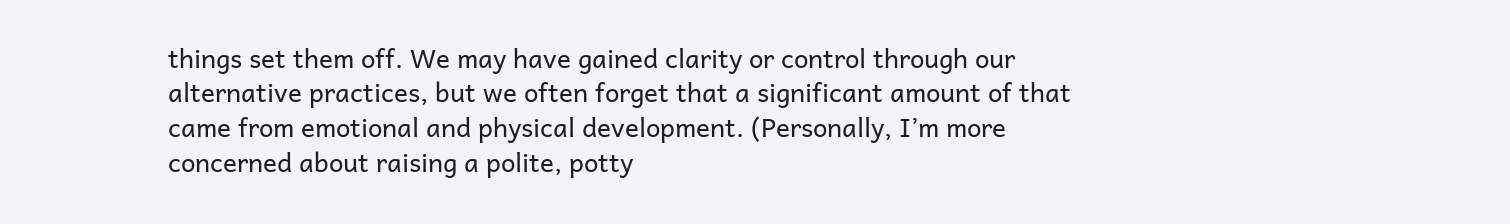things set them off. We may have gained clarity or control through our alternative practices, but we often forget that a significant amount of that came from emotional and physical development. (Personally, I’m more concerned about raising a polite, potty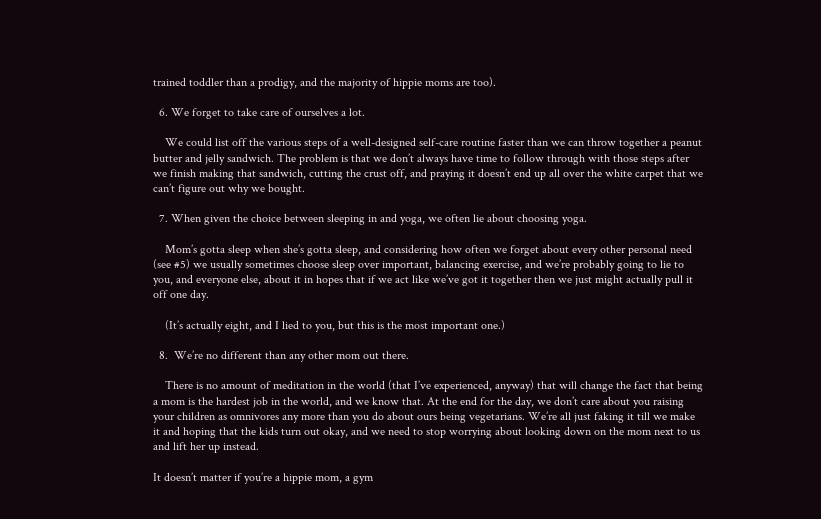trained toddler than a prodigy, and the majority of hippie moms are too).

  6. We forget to take care of ourselves a lot.

    We could list off the various steps of a well-designed self-care routine faster than we can throw together a peanut butter and jelly sandwich. The problem is that we don’t always have time to follow through with those steps after we finish making that sandwich, cutting the crust off, and praying it doesn’t end up all over the white carpet that we can’t figure out why we bought.

  7. When given the choice between sleeping in and yoga, we often lie about choosing yoga.

    Mom’s gotta sleep when she’s gotta sleep, and considering how often we forget about every other personal need (see #5) we usually sometimes choose sleep over important, balancing exercise, and we’re probably going to lie to you, and everyone else, about it in hopes that if we act like we’ve got it together then we just might actually pull it off one day.

    (It’s actually eight, and I lied to you, but this is the most important one.)

  8.  We’re no different than any other mom out there.

    There is no amount of meditation in the world (that I’ve experienced, anyway) that will change the fact that being a mom is the hardest job in the world, and we know that. At the end for the day, we don’t care about you raising your children as omnivores any more than you do about ours being vegetarians. We’re all just faking it till we make it and hoping that the kids turn out okay, and we need to stop worrying about looking down on the mom next to us and lift her up instead.

It doesn’t matter if you’re a hippie mom, a gym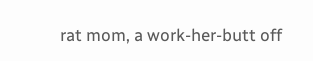rat mom, a work-her-butt off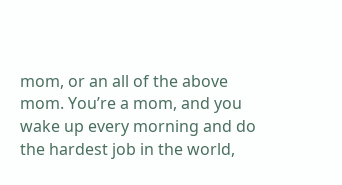mom, or an all of the above mom. You’re a mom, and you wake up every morning and do the hardest job in the world,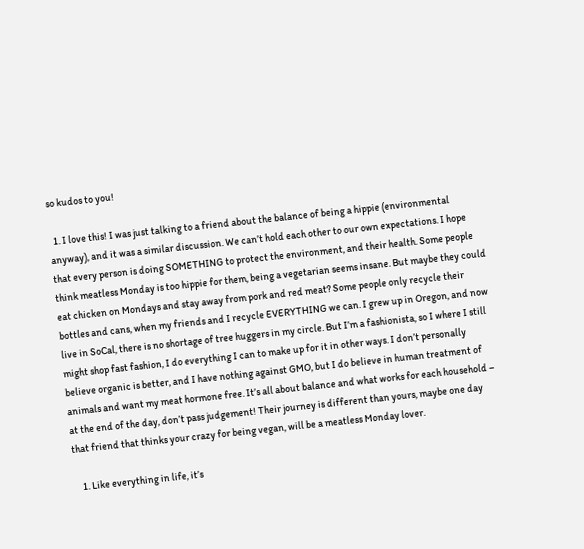so kudos to you!

  1. I love this! I was just talking to a friend about the balance of being a hippie (environmental anyway), and it was a similar discussion. We can’t hold each other to our own expectations. I hope that every person is doing SOMETHING to protect the environment, and their health. Some people think meatless Monday is too hippie for them, being a vegetarian seems insane. But maybe they could eat chicken on Mondays and stay away from pork and red meat? Some people only recycle their bottles and cans, when my friends and I recycle EVERYTHING we can. I grew up in Oregon, and now live in SoCal, there is no shortage of tree huggers in my circle. But I’m a fashionista, so I where I still might shop fast fashion, I do everything I can to make up for it in other ways. I don’t personally believe organic is better, and I have nothing against GMO, but I do believe in human treatment of animals and want my meat hormone free. It’s all about balance and what works for each household – at the end of the day, don’t pass judgement! Their journey is different than yours, maybe one day that friend that thinks your crazy for being vegan, will be a meatless Monday lover.

    1. Like everything in life, it’s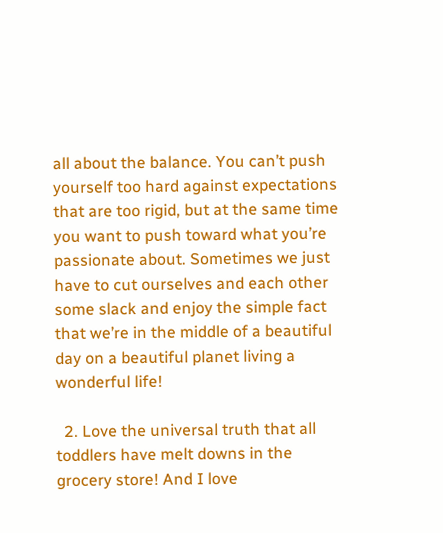all about the balance. You can’t push yourself too hard against expectations that are too rigid, but at the same time you want to push toward what you’re passionate about. Sometimes we just have to cut ourselves and each other some slack and enjoy the simple fact that we’re in the middle of a beautiful day on a beautiful planet living a wonderful life!

  2. Love the universal truth that all toddlers have melt downs in the grocery store! And I love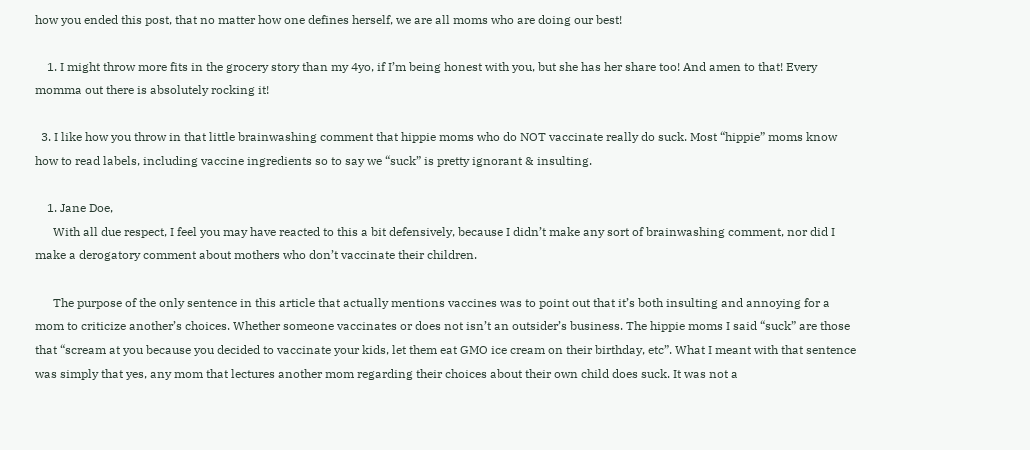how you ended this post, that no matter how one defines herself, we are all moms who are doing our best!

    1. I might throw more fits in the grocery story than my 4yo, if I’m being honest with you, but she has her share too! And amen to that! Every momma out there is absolutely rocking it!

  3. I like how you throw in that little brainwashing comment that hippie moms who do NOT vaccinate really do suck. Most “hippie” moms know how to read labels, including vaccine ingredients so to say we “suck” is pretty ignorant & insulting.

    1. Jane Doe,
      With all due respect, I feel you may have reacted to this a bit defensively, because I didn’t make any sort of brainwashing comment, nor did I make a derogatory comment about mothers who don’t vaccinate their children.

      The purpose of the only sentence in this article that actually mentions vaccines was to point out that it’s both insulting and annoying for a mom to criticize another’s choices. Whether someone vaccinates or does not isn’t an outsider’s business. The hippie moms I said “suck” are those that “scream at you because you decided to vaccinate your kids, let them eat GMO ice cream on their birthday, etc”. What I meant with that sentence was simply that yes, any mom that lectures another mom regarding their choices about their own child does suck. It was not a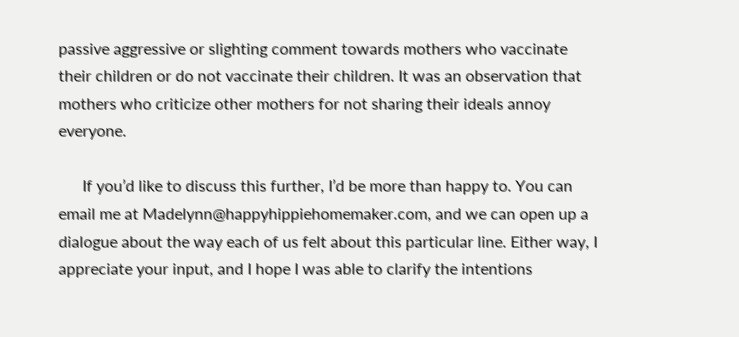passive aggressive or slighting comment towards mothers who vaccinate their children or do not vaccinate their children. It was an observation that mothers who criticize other mothers for not sharing their ideals annoy everyone.

      If you’d like to discuss this further, I’d be more than happy to. You can email me at Madelynn@happyhippiehomemaker.com, and we can open up a dialogue about the way each of us felt about this particular line. Either way, I appreciate your input, and I hope I was able to clarify the intentions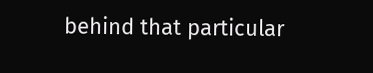behind that particular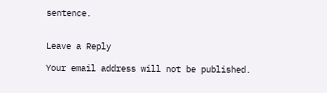sentence.


Leave a Reply

Your email address will not be published.